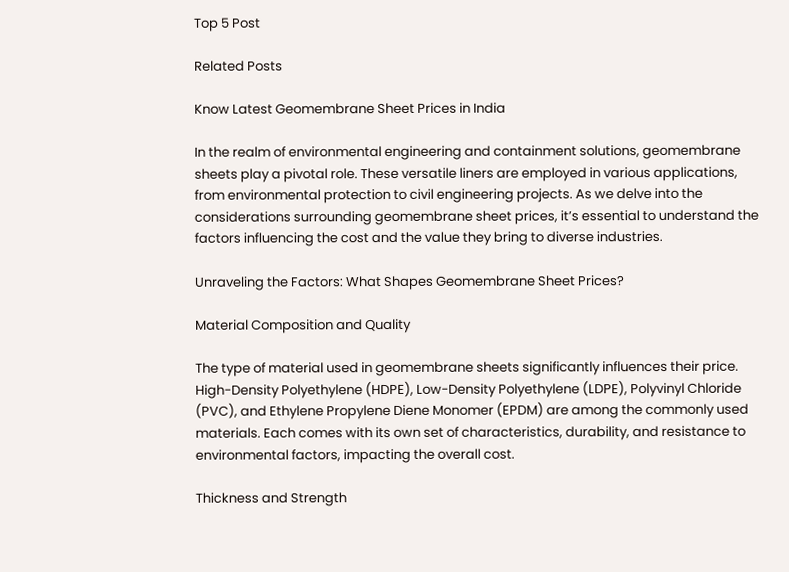Top 5 Post

Related Posts

Know Latest Geomembrane Sheet Prices in India

In the realm of environmental engineering and containment solutions, geomembrane sheets play a pivotal role. These versatile liners are employed in various applications, from environmental protection to civil engineering projects. As we delve into the considerations surrounding geomembrane sheet prices, it’s essential to understand the factors influencing the cost and the value they bring to diverse industries.

Unraveling the Factors: What Shapes Geomembrane Sheet Prices?

Material Composition and Quality

The type of material used in geomembrane sheets significantly influences their price. High-Density Polyethylene (HDPE), Low-Density Polyethylene (LDPE), Polyvinyl Chloride (PVC), and Ethylene Propylene Diene Monomer (EPDM) are among the commonly used materials. Each comes with its own set of characteristics, durability, and resistance to environmental factors, impacting the overall cost.

Thickness and Strength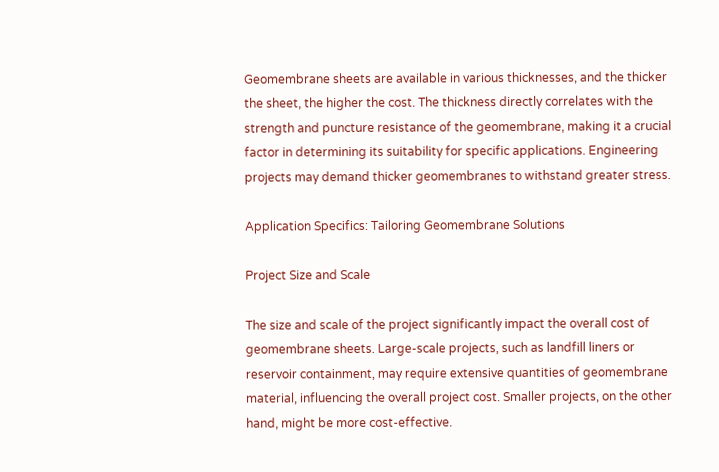Geomembrane sheets are available in various thicknesses, and the thicker the sheet, the higher the cost. The thickness directly correlates with the strength and puncture resistance of the geomembrane, making it a crucial factor in determining its suitability for specific applications. Engineering projects may demand thicker geomembranes to withstand greater stress.

Application Specifics: Tailoring Geomembrane Solutions

Project Size and Scale

The size and scale of the project significantly impact the overall cost of geomembrane sheets. Large-scale projects, such as landfill liners or reservoir containment, may require extensive quantities of geomembrane material, influencing the overall project cost. Smaller projects, on the other hand, might be more cost-effective.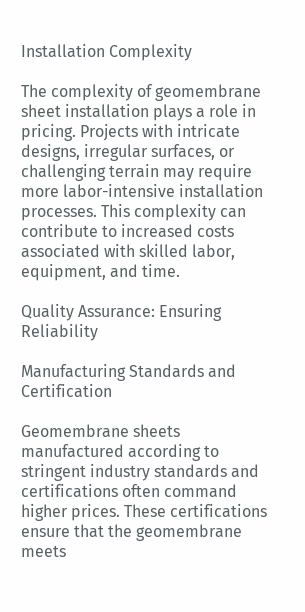Installation Complexity

The complexity of geomembrane sheet installation plays a role in pricing. Projects with intricate designs, irregular surfaces, or challenging terrain may require more labor-intensive installation processes. This complexity can contribute to increased costs associated with skilled labor, equipment, and time.

Quality Assurance: Ensuring Reliability

Manufacturing Standards and Certification

Geomembrane sheets manufactured according to stringent industry standards and certifications often command higher prices. These certifications ensure that the geomembrane meets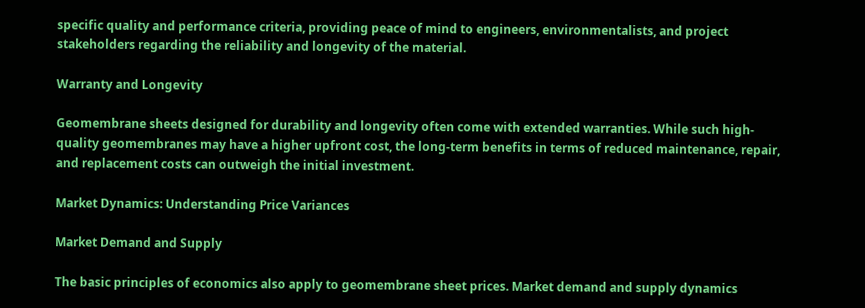specific quality and performance criteria, providing peace of mind to engineers, environmentalists, and project stakeholders regarding the reliability and longevity of the material.

Warranty and Longevity

Geomembrane sheets designed for durability and longevity often come with extended warranties. While such high-quality geomembranes may have a higher upfront cost, the long-term benefits in terms of reduced maintenance, repair, and replacement costs can outweigh the initial investment.

Market Dynamics: Understanding Price Variances

Market Demand and Supply

The basic principles of economics also apply to geomembrane sheet prices. Market demand and supply dynamics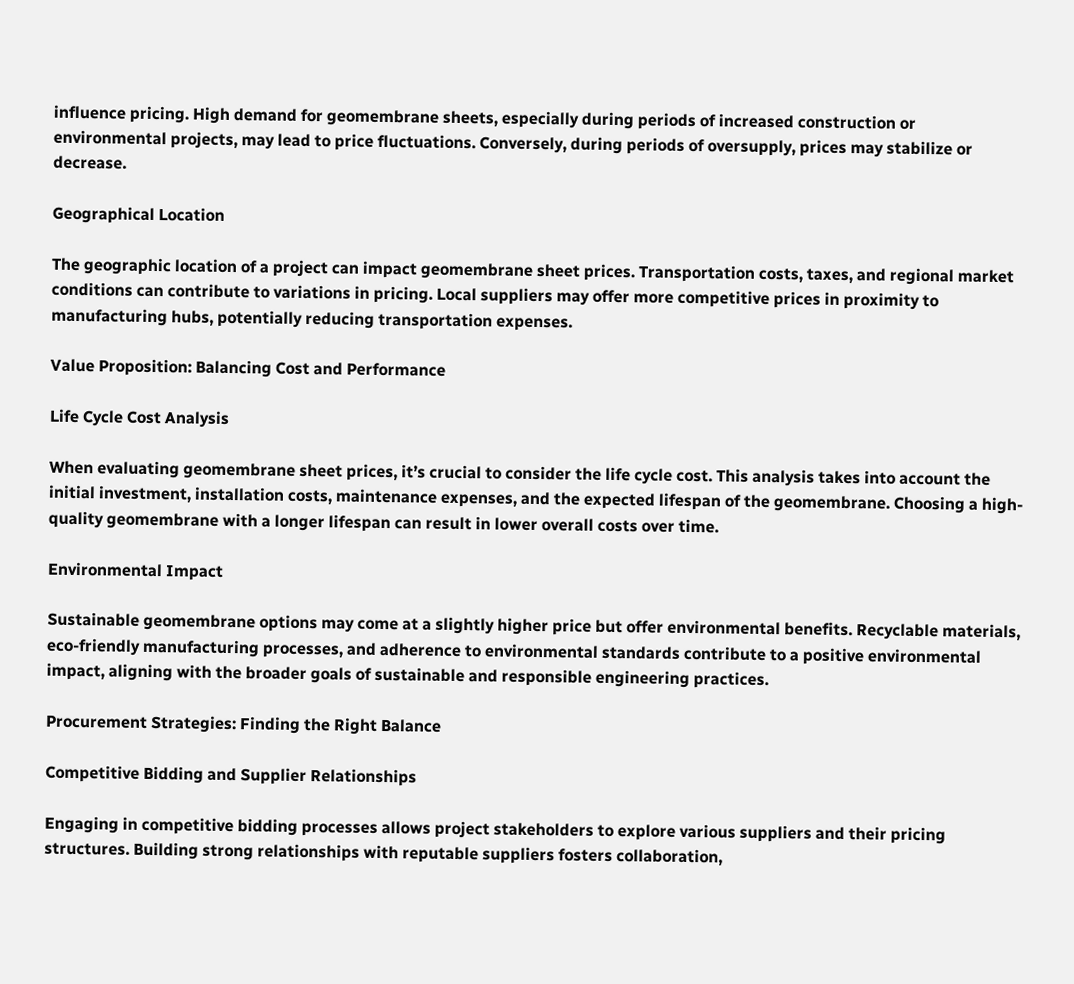influence pricing. High demand for geomembrane sheets, especially during periods of increased construction or environmental projects, may lead to price fluctuations. Conversely, during periods of oversupply, prices may stabilize or decrease.

Geographical Location

The geographic location of a project can impact geomembrane sheet prices. Transportation costs, taxes, and regional market conditions can contribute to variations in pricing. Local suppliers may offer more competitive prices in proximity to manufacturing hubs, potentially reducing transportation expenses.

Value Proposition: Balancing Cost and Performance

Life Cycle Cost Analysis

When evaluating geomembrane sheet prices, it’s crucial to consider the life cycle cost. This analysis takes into account the initial investment, installation costs, maintenance expenses, and the expected lifespan of the geomembrane. Choosing a high-quality geomembrane with a longer lifespan can result in lower overall costs over time.

Environmental Impact

Sustainable geomembrane options may come at a slightly higher price but offer environmental benefits. Recyclable materials, eco-friendly manufacturing processes, and adherence to environmental standards contribute to a positive environmental impact, aligning with the broader goals of sustainable and responsible engineering practices.

Procurement Strategies: Finding the Right Balance

Competitive Bidding and Supplier Relationships

Engaging in competitive bidding processes allows project stakeholders to explore various suppliers and their pricing structures. Building strong relationships with reputable suppliers fosters collaboration,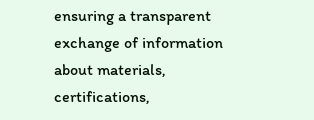ensuring a transparent exchange of information about materials, certifications,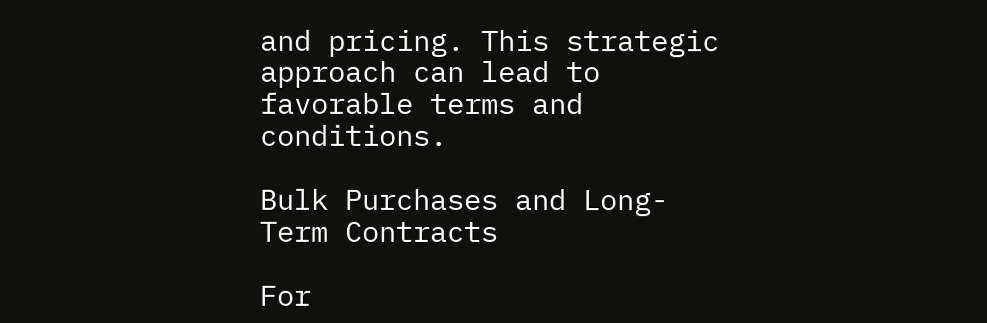and pricing. This strategic approach can lead to favorable terms and conditions.

Bulk Purchases and Long-Term Contracts

For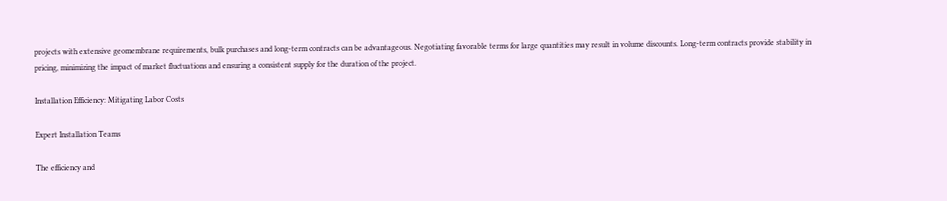projects with extensive geomembrane requirements, bulk purchases and long-term contracts can be advantageous. Negotiating favorable terms for large quantities may result in volume discounts. Long-term contracts provide stability in pricing, minimizing the impact of market fluctuations and ensuring a consistent supply for the duration of the project.

Installation Efficiency: Mitigating Labor Costs

Expert Installation Teams

The efficiency and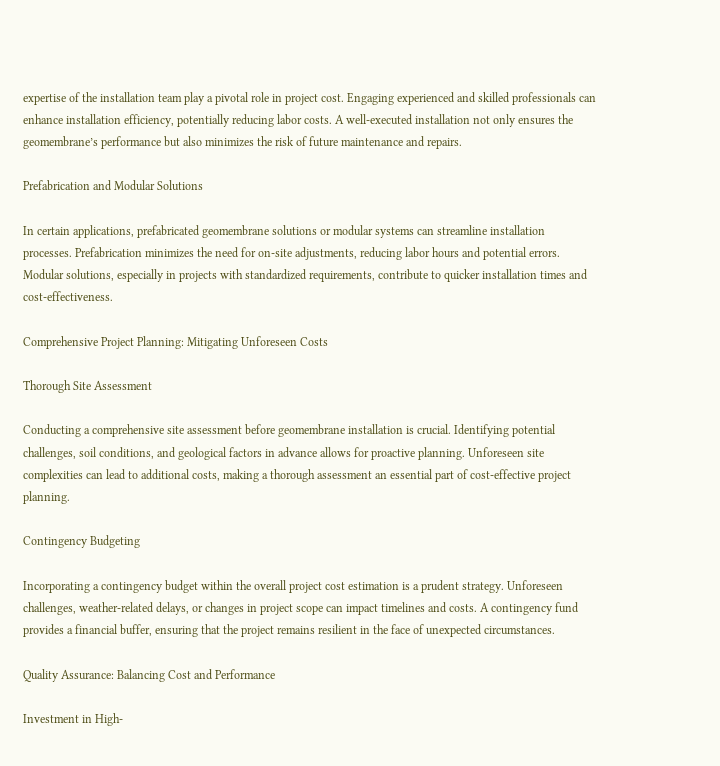expertise of the installation team play a pivotal role in project cost. Engaging experienced and skilled professionals can enhance installation efficiency, potentially reducing labor costs. A well-executed installation not only ensures the geomembrane’s performance but also minimizes the risk of future maintenance and repairs.

Prefabrication and Modular Solutions

In certain applications, prefabricated geomembrane solutions or modular systems can streamline installation processes. Prefabrication minimizes the need for on-site adjustments, reducing labor hours and potential errors. Modular solutions, especially in projects with standardized requirements, contribute to quicker installation times and cost-effectiveness.

Comprehensive Project Planning: Mitigating Unforeseen Costs

Thorough Site Assessment

Conducting a comprehensive site assessment before geomembrane installation is crucial. Identifying potential challenges, soil conditions, and geological factors in advance allows for proactive planning. Unforeseen site complexities can lead to additional costs, making a thorough assessment an essential part of cost-effective project planning.

Contingency Budgeting

Incorporating a contingency budget within the overall project cost estimation is a prudent strategy. Unforeseen challenges, weather-related delays, or changes in project scope can impact timelines and costs. A contingency fund provides a financial buffer, ensuring that the project remains resilient in the face of unexpected circumstances.

Quality Assurance: Balancing Cost and Performance

Investment in High-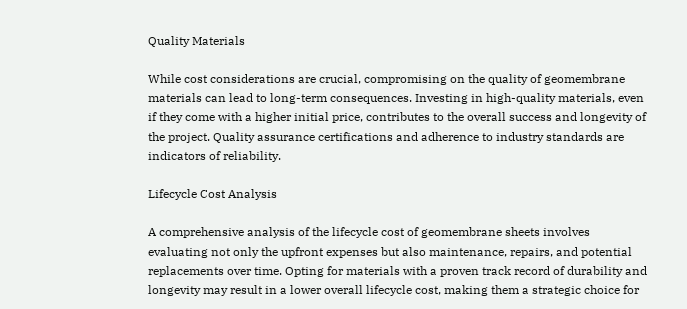Quality Materials

While cost considerations are crucial, compromising on the quality of geomembrane materials can lead to long-term consequences. Investing in high-quality materials, even if they come with a higher initial price, contributes to the overall success and longevity of the project. Quality assurance certifications and adherence to industry standards are indicators of reliability.

Lifecycle Cost Analysis

A comprehensive analysis of the lifecycle cost of geomembrane sheets involves evaluating not only the upfront expenses but also maintenance, repairs, and potential replacements over time. Opting for materials with a proven track record of durability and longevity may result in a lower overall lifecycle cost, making them a strategic choice for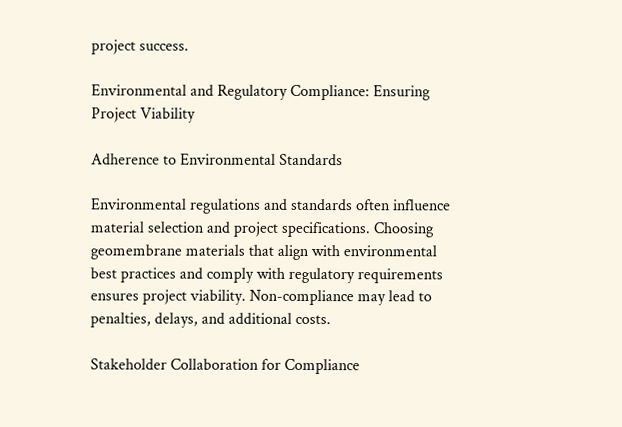project success.

Environmental and Regulatory Compliance: Ensuring Project Viability

Adherence to Environmental Standards

Environmental regulations and standards often influence material selection and project specifications. Choosing geomembrane materials that align with environmental best practices and comply with regulatory requirements ensures project viability. Non-compliance may lead to penalties, delays, and additional costs.

Stakeholder Collaboration for Compliance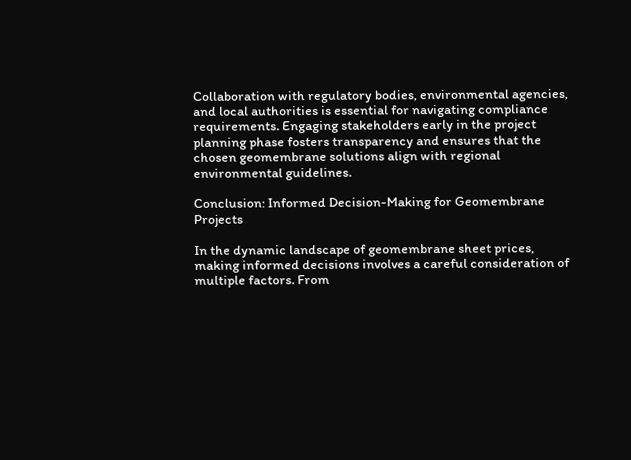Collaboration with regulatory bodies, environmental agencies, and local authorities is essential for navigating compliance requirements. Engaging stakeholders early in the project planning phase fosters transparency and ensures that the chosen geomembrane solutions align with regional environmental guidelines.

Conclusion: Informed Decision-Making for Geomembrane Projects

In the dynamic landscape of geomembrane sheet prices, making informed decisions involves a careful consideration of multiple factors. From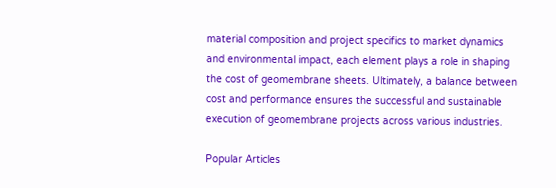material composition and project specifics to market dynamics and environmental impact, each element plays a role in shaping the cost of geomembrane sheets. Ultimately, a balance between cost and performance ensures the successful and sustainable execution of geomembrane projects across various industries.

Popular Articles